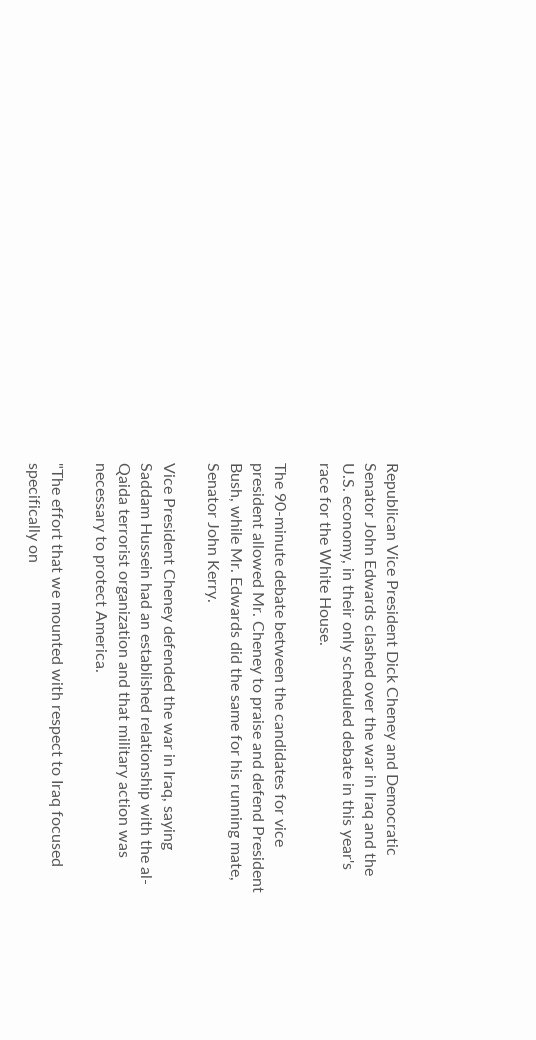Republican Vice President Dick Cheney and Democratic Senator John Edwards clashed over the war in Iraq and the U.S. economy, in their only scheduled debate in this year's race for the White House.

The 90-minute debate between the candidates for vice president allowed Mr. Cheney to praise and defend President Bush, while Mr. Edwards did the same for his running mate, Senator John Kerry.

Vice President Cheney defended the war in Iraq, saying Saddam Hussein had an established relationship with the al-Qaida terrorist organization and that military action was necessary to protect America.

"The effort that we mounted with respect to Iraq focused specifically on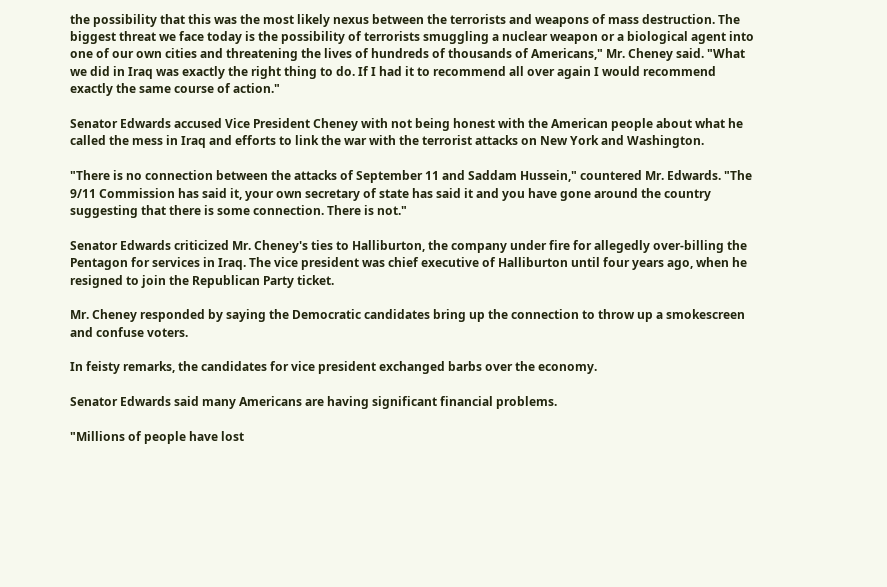the possibility that this was the most likely nexus between the terrorists and weapons of mass destruction. The biggest threat we face today is the possibility of terrorists smuggling a nuclear weapon or a biological agent into one of our own cities and threatening the lives of hundreds of thousands of Americans," Mr. Cheney said. "What we did in Iraq was exactly the right thing to do. If I had it to recommend all over again I would recommend exactly the same course of action."

Senator Edwards accused Vice President Cheney with not being honest with the American people about what he called the mess in Iraq and efforts to link the war with the terrorist attacks on New York and Washington.

"There is no connection between the attacks of September 11 and Saddam Hussein," countered Mr. Edwards. "The 9/11 Commission has said it, your own secretary of state has said it and you have gone around the country suggesting that there is some connection. There is not."

Senator Edwards criticized Mr. Cheney's ties to Halliburton, the company under fire for allegedly over-billing the Pentagon for services in Iraq. The vice president was chief executive of Halliburton until four years ago, when he resigned to join the Republican Party ticket.

Mr. Cheney responded by saying the Democratic candidates bring up the connection to throw up a smokescreen and confuse voters.

In feisty remarks, the candidates for vice president exchanged barbs over the economy.

Senator Edwards said many Americans are having significant financial problems.

"Millions of people have lost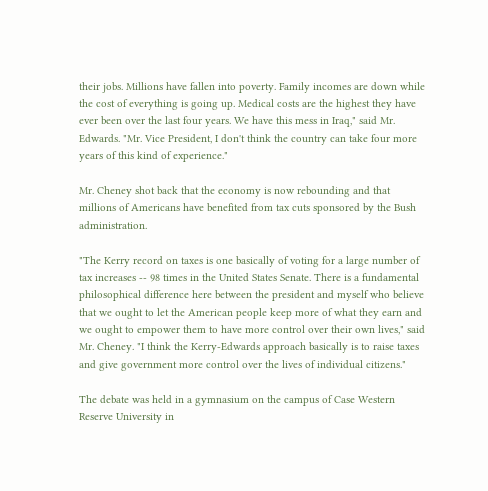their jobs. Millions have fallen into poverty. Family incomes are down while the cost of everything is going up. Medical costs are the highest they have ever been over the last four years. We have this mess in Iraq," said Mr. Edwards. "Mr. Vice President, I don't think the country can take four more years of this kind of experience."

Mr. Cheney shot back that the economy is now rebounding and that millions of Americans have benefited from tax cuts sponsored by the Bush administration.

"The Kerry record on taxes is one basically of voting for a large number of tax increases -- 98 times in the United States Senate. There is a fundamental philosophical difference here between the president and myself who believe that we ought to let the American people keep more of what they earn and we ought to empower them to have more control over their own lives," said Mr. Cheney. "I think the Kerry-Edwards approach basically is to raise taxes and give government more control over the lives of individual citizens."

The debate was held in a gymnasium on the campus of Case Western Reserve University in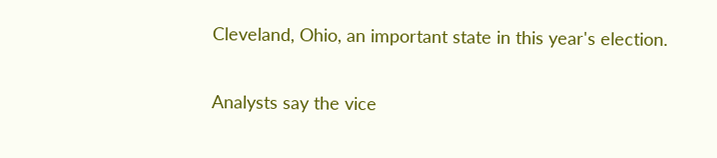Cleveland, Ohio, an important state in this year's election.

Analysts say the vice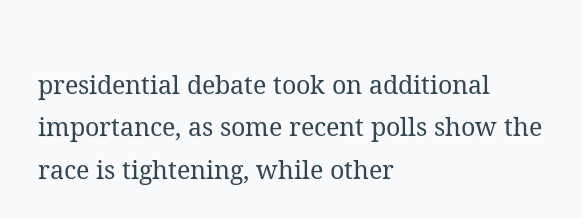presidential debate took on additional importance, as some recent polls show the race is tightening, while other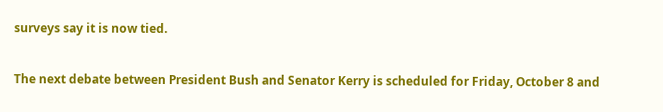surveys say it is now tied.

The next debate between President Bush and Senator Kerry is scheduled for Friday, October 8 and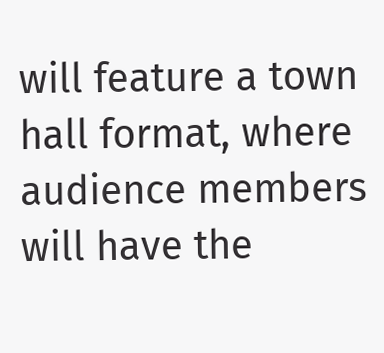will feature a town hall format, where audience members will have the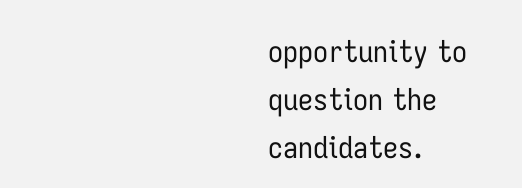opportunity to question the candidates.